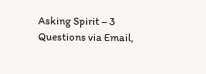Asking Spirit – 3 Questions via Email,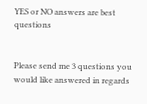YES or NO answers are best questions


Please send me 3 questions you would like answered in regards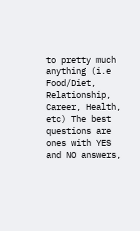to pretty much anything (i.e Food/Diet, Relationship, Career, Health, etc) The best questions are ones with YES and NO answers,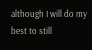although I will do my best to still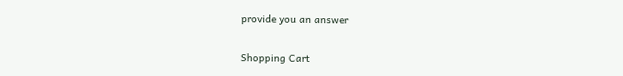provide you an answer


Shopping Cart